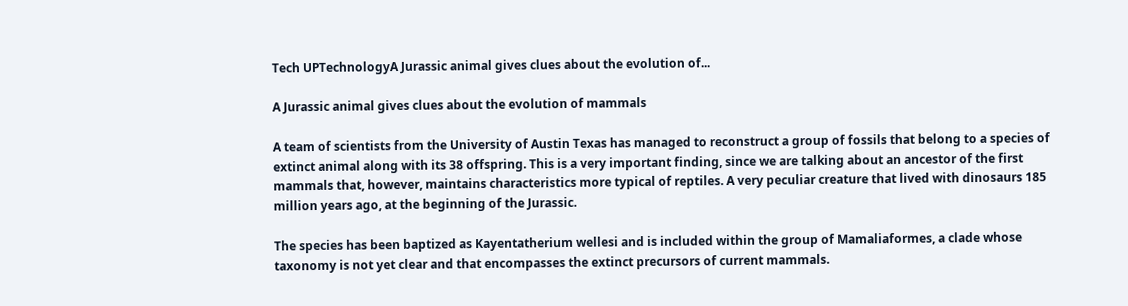Tech UPTechnologyA Jurassic animal gives clues about the evolution of...

A Jurassic animal gives clues about the evolution of mammals

A team of scientists from the University of Austin Texas has managed to reconstruct a group of fossils that belong to a species of extinct animal along with its 38 offspring. This is a very important finding, since we are talking about an ancestor of the first mammals that, however, maintains characteristics more typical of reptiles. A very peculiar creature that lived with dinosaurs 185 million years ago, at the beginning of the Jurassic.

The species has been baptized as Kayentatherium wellesi and is included within the group of Mamaliaformes, a clade whose taxonomy is not yet clear and that encompasses the extinct precursors of current mammals.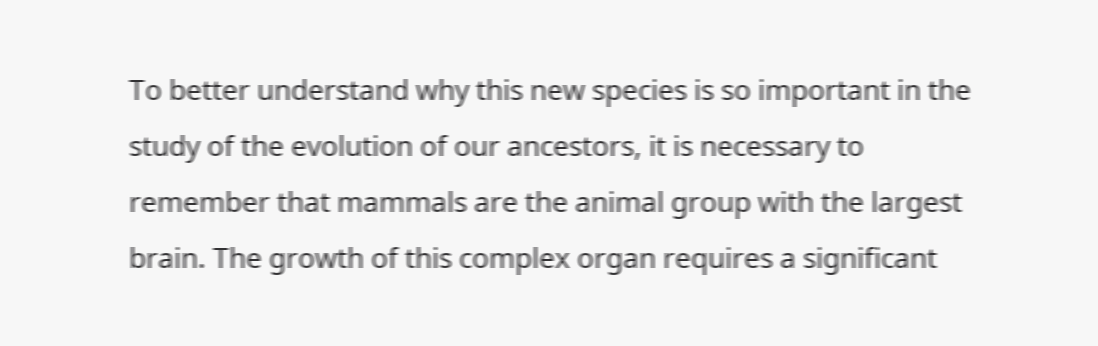To better understand why this new species is so important in the study of the evolution of our ancestors, it is necessary to remember that mammals are the animal group with the largest brain. The growth of this complex organ requires a significant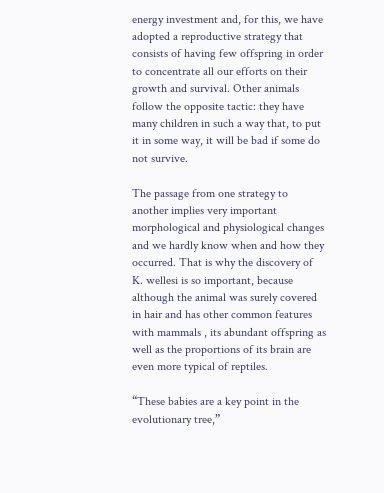energy investment and, for this, we have adopted a reproductive strategy that consists of having few offspring in order to concentrate all our efforts on their growth and survival. Other animals follow the opposite tactic: they have many children in such a way that, to put it in some way, it will be bad if some do not survive.

The passage from one strategy to another implies very important morphological and physiological changes and we hardly know when and how they occurred. That is why the discovery of K. wellesi is so important, because although the animal was surely covered in hair and has other common features with mammals , its abundant offspring as well as the proportions of its brain are even more typical of reptiles.

“These babies are a key point in the evolutionary tree,”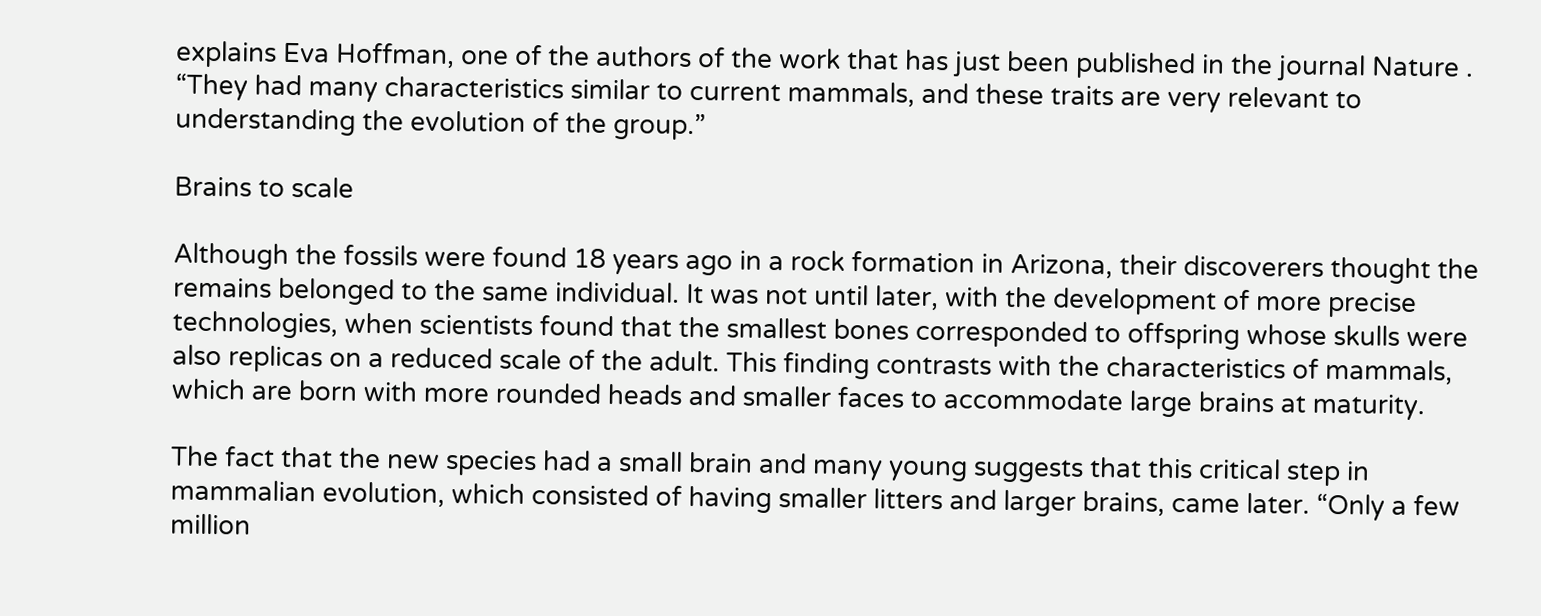explains Eva Hoffman, one of the authors of the work that has just been published in the journal Nature . “They had many characteristics similar to current mammals, and these traits are very relevant to understanding the evolution of the group.”

Brains to scale

Although the fossils were found 18 years ago in a rock formation in Arizona, their discoverers thought the remains belonged to the same individual. It was not until later, with the development of more precise technologies, when scientists found that the smallest bones corresponded to offspring whose skulls were also replicas on a reduced scale of the adult. This finding contrasts with the characteristics of mammals, which are born with more rounded heads and smaller faces to accommodate large brains at maturity.

The fact that the new species had a small brain and many young suggests that this critical step in mammalian evolution, which consisted of having smaller litters and larger brains, came later. “Only a few million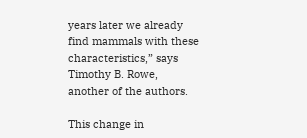years later we already find mammals with these characteristics,” says Timothy B. Rowe, another of the authors.

This change in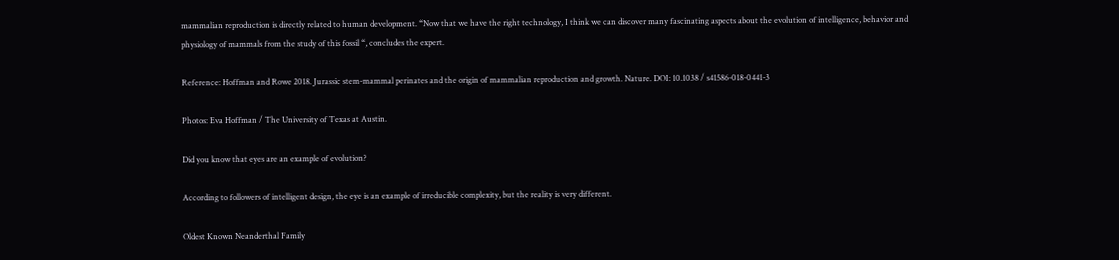mammalian reproduction is directly related to human development. “Now that we have the right technology, I think we can discover many fascinating aspects about the evolution of intelligence, behavior and physiology of mammals from the study of this fossil “, concludes the expert.

Reference: Hoffman and Rowe 2018. Jurassic stem-mammal perinates and the origin of mammalian reproduction and growth. Nature. DOI: 10.1038 / s41586-018-0441-3

Photos: Eva Hoffman / The University of Texas at Austin.

Did you know that eyes are an example of evolution?

According to followers of intelligent design, the eye is an example of irreducible complexity, but the reality is very different.

Oldest Known Neanderthal Family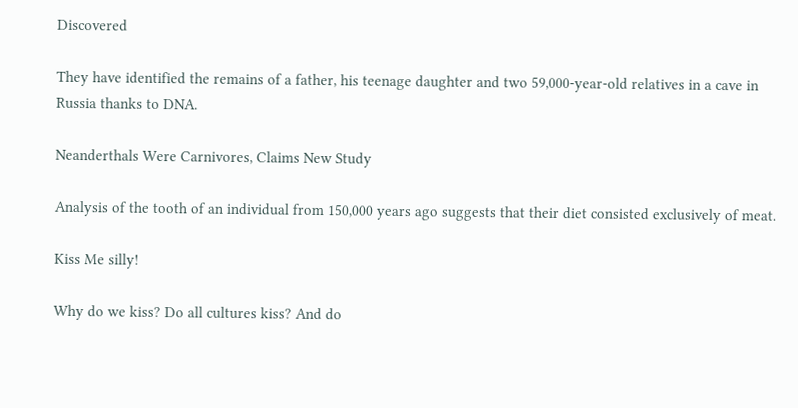Discovered

They have identified the remains of a father, his teenage daughter and two 59,000-year-old relatives in a cave in Russia thanks to DNA.

Neanderthals Were Carnivores, Claims New Study

Analysis of the tooth of an individual from 150,000 years ago suggests that their diet consisted exclusively of meat.

Kiss Me silly!

Why do we kiss? Do all cultures kiss? And do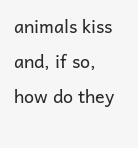animals kiss and, if so, how do they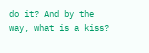do it? And by the way, what is a kiss?